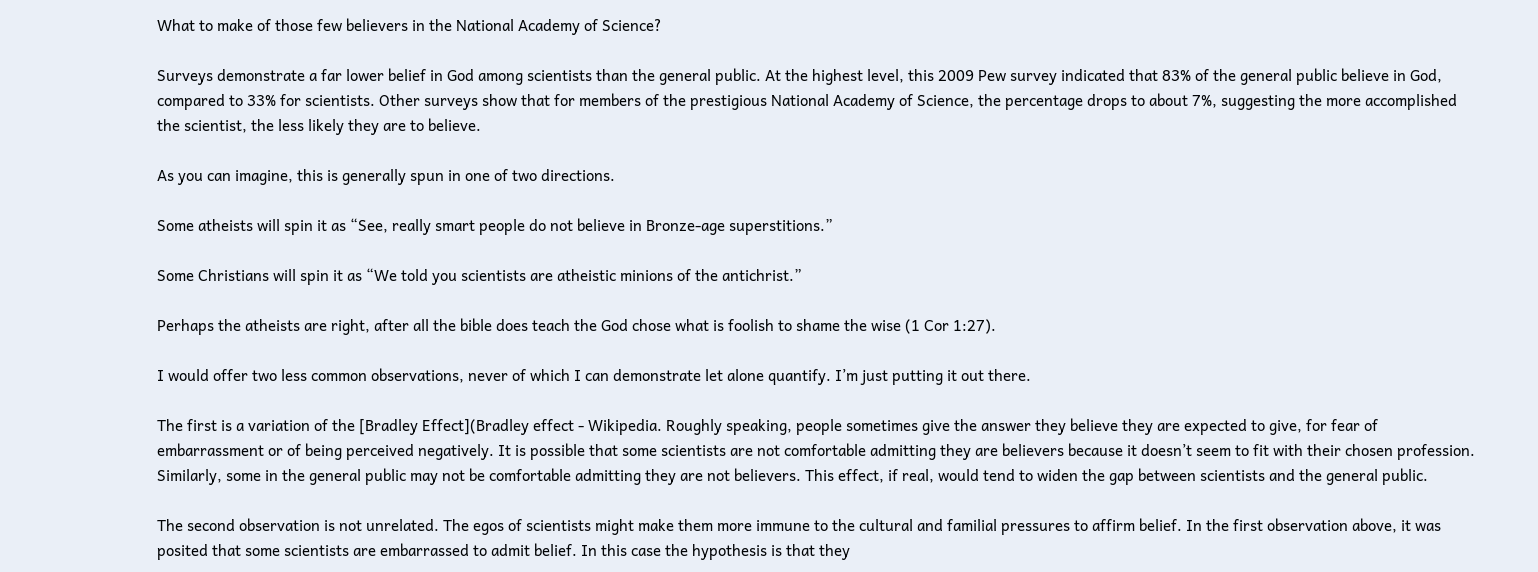What to make of those few believers in the National Academy of Science?

Surveys demonstrate a far lower belief in God among scientists than the general public. At the highest level, this 2009 Pew survey indicated that 83% of the general public believe in God, compared to 33% for scientists. Other surveys show that for members of the prestigious National Academy of Science, the percentage drops to about 7%, suggesting the more accomplished the scientist, the less likely they are to believe.

As you can imagine, this is generally spun in one of two directions.

Some atheists will spin it as “See, really smart people do not believe in Bronze-age superstitions.”

Some Christians will spin it as “We told you scientists are atheistic minions of the antichrist.”

Perhaps the atheists are right, after all the bible does teach the God chose what is foolish to shame the wise (1 Cor 1:27).

I would offer two less common observations, never of which I can demonstrate let alone quantify. I’m just putting it out there.

The first is a variation of the [Bradley Effect](Bradley effect - Wikipedia. Roughly speaking, people sometimes give the answer they believe they are expected to give, for fear of embarrassment or of being perceived negatively. It is possible that some scientists are not comfortable admitting they are believers because it doesn’t seem to fit with their chosen profession. Similarly, some in the general public may not be comfortable admitting they are not believers. This effect, if real, would tend to widen the gap between scientists and the general public.

The second observation is not unrelated. The egos of scientists might make them more immune to the cultural and familial pressures to affirm belief. In the first observation above, it was posited that some scientists are embarrassed to admit belief. In this case the hypothesis is that they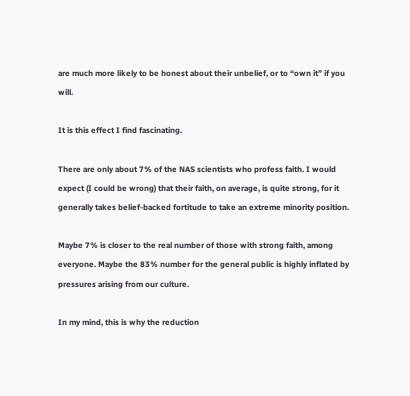are much more likely to be honest about their unbelief, or to “own it” if you will.

It is this effect I find fascinating.

There are only about 7% of the NAS scientists who profess faith. I would expect (I could be wrong) that their faith, on average, is quite strong, for it generally takes belief-backed fortitude to take an extreme minority position.

Maybe 7% is closer to the real number of those with strong faith, among everyone. Maybe the 83% number for the general public is highly inflated by pressures arising from our culture.

In my mind, this is why the reduction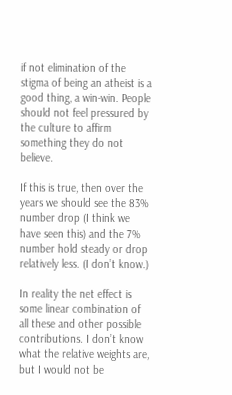if not elimination of the stigma of being an atheist is a good thing, a win-win. People should not feel pressured by the culture to affirm something they do not believe.

If this is true, then over the years we should see the 83% number drop (I think we have seen this) and the 7% number hold steady or drop relatively less. (I don’t know.)

In reality the net effect is some linear combination of all these and other possible contributions. I don’t know what the relative weights are, but I would not be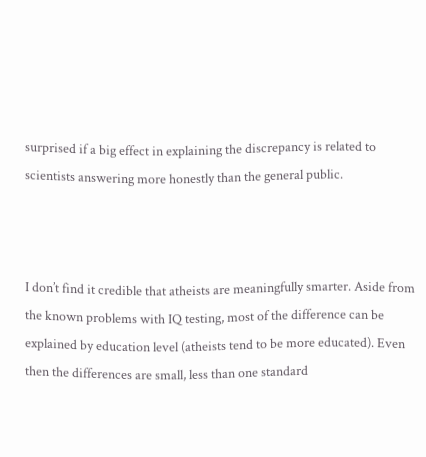surprised if a big effect in explaining the discrepancy is related to scientists answering more honestly than the general public.



I don’t find it credible that atheists are meaningfully smarter. Aside from the known problems with IQ testing, most of the difference can be explained by education level (atheists tend to be more educated). Even then the differences are small, less than one standard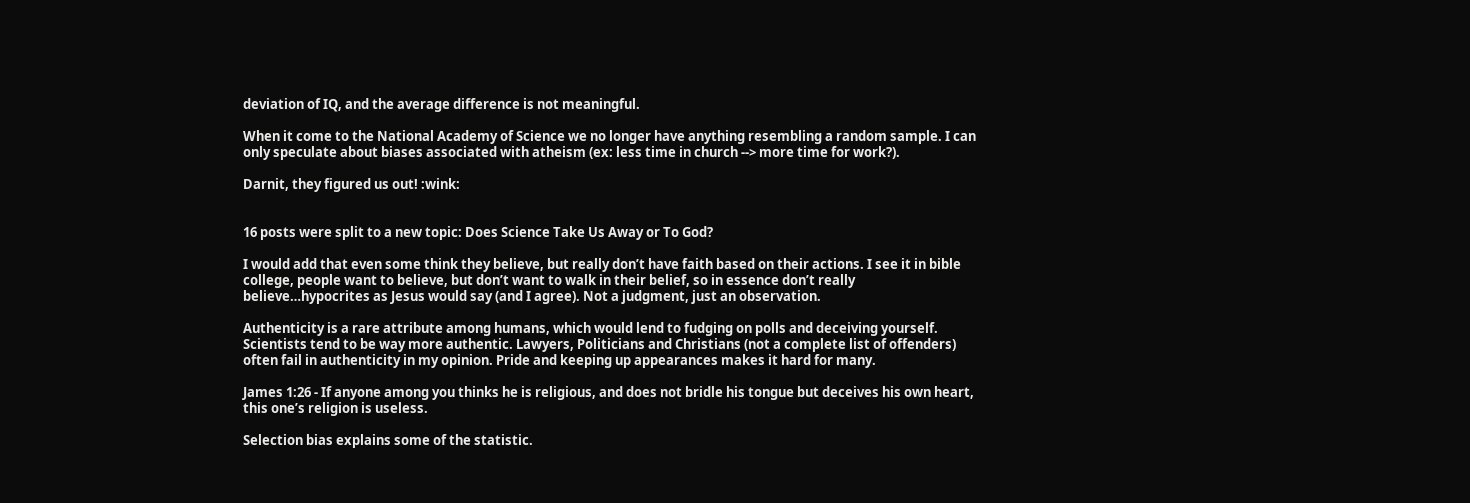deviation of IQ, and the average difference is not meaningful.

When it come to the National Academy of Science we no longer have anything resembling a random sample. I can only speculate about biases associated with atheism (ex: less time in church --> more time for work?).

Darnit, they figured us out! :wink:


16 posts were split to a new topic: Does Science Take Us Away or To God?

I would add that even some think they believe, but really don’t have faith based on their actions. I see it in bible college, people want to believe, but don’t want to walk in their belief, so in essence don’t really believe…hypocrites as Jesus would say (and I agree). Not a judgment, just an observation.

Authenticity is a rare attribute among humans, which would lend to fudging on polls and deceiving yourself. Scientists tend to be way more authentic. Lawyers, Politicians and Christians (not a complete list of offenders) often fail in authenticity in my opinion. Pride and keeping up appearances makes it hard for many.

James 1:26 - If anyone among you thinks he is religious, and does not bridle his tongue but deceives his own heart, this one’s religion is useless.

Selection bias explains some of the statistic.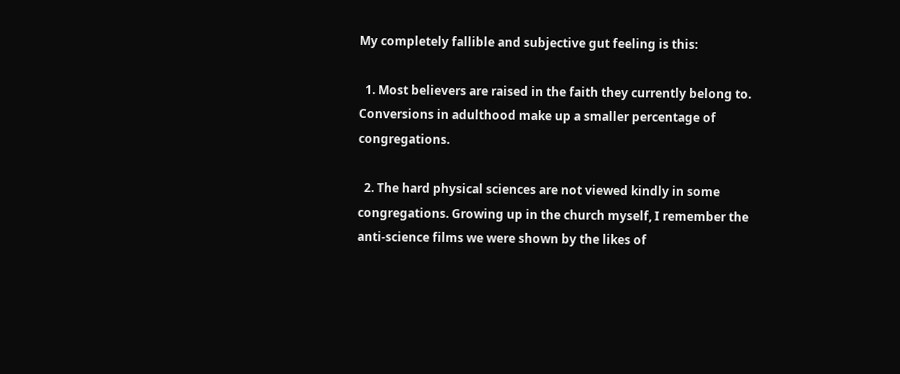My completely fallible and subjective gut feeling is this:

  1. Most believers are raised in the faith they currently belong to. Conversions in adulthood make up a smaller percentage of congregations.

  2. The hard physical sciences are not viewed kindly in some congregations. Growing up in the church myself, I remember the anti-science films we were shown by the likes of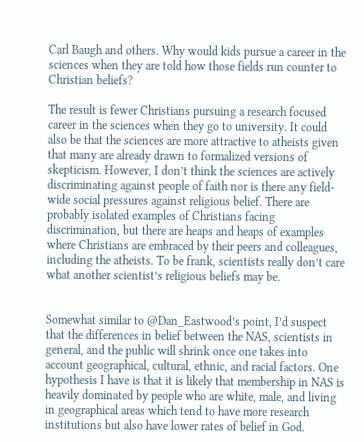Carl Baugh and others. Why would kids pursue a career in the sciences when they are told how those fields run counter to Christian beliefs?

The result is fewer Christians pursuing a research focused career in the sciences when they go to university. It could also be that the sciences are more attractive to atheists given that many are already drawn to formalized versions of skepticism. However, I don’t think the sciences are actively discriminating against people of faith nor is there any field-wide social pressures against religious belief. There are probably isolated examples of Christians facing discrimination, but there are heaps and heaps of examples where Christians are embraced by their peers and colleagues, including the atheists. To be frank, scientists really don’t care what another scientist’s religious beliefs may be.


Somewhat similar to @Dan_Eastwood’s point, I’d suspect that the differences in belief between the NAS, scientists in general, and the public will shrink once one takes into account geographical, cultural, ethnic, and racial factors. One hypothesis I have is that it is likely that membership in NAS is heavily dominated by people who are white, male, and living in geographical areas which tend to have more research institutions but also have lower rates of belief in God.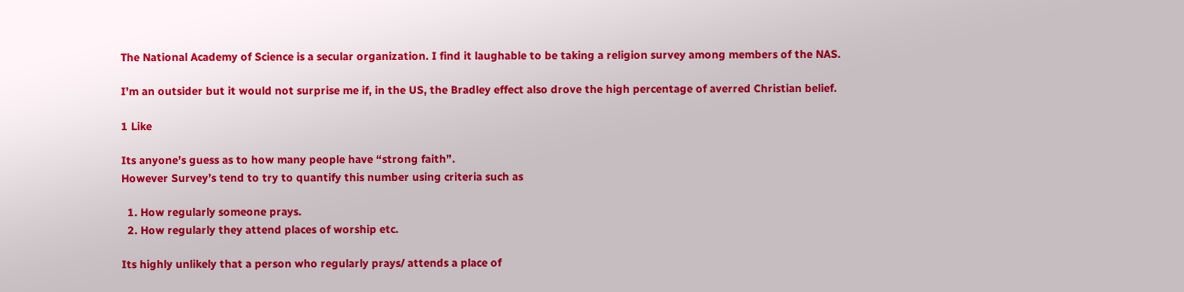The National Academy of Science is a secular organization. I find it laughable to be taking a religion survey among members of the NAS.

I’m an outsider but it would not surprise me if, in the US, the Bradley effect also drove the high percentage of averred Christian belief.

1 Like

Its anyone’s guess as to how many people have “strong faith”.
However Survey’s tend to try to quantify this number using criteria such as

  1. How regularly someone prays.
  2. How regularly they attend places of worship etc.

Its highly unlikely that a person who regularly prays/ attends a place of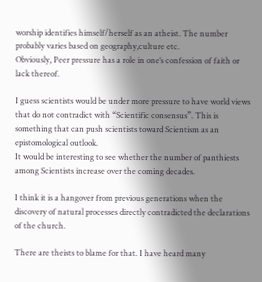worship identifies himself/herself as an atheist. The number probably varies based on geography,culture etc.
Obviously, Peer pressure has a role in one’s confession of faith or lack thereof.

I guess scientists would be under more pressure to have world views that do not contradict with “Scientific consensus”. This is something that can push scientists toward Scientism as an epistomological outlook.
It would be interesting to see whether the number of panthiests among Scientists increase over the coming decades.

I think it is a hangover from previous generations when the discovery of natural processes directly contradicted the declarations of the church.

There are theists to blame for that. I have heard many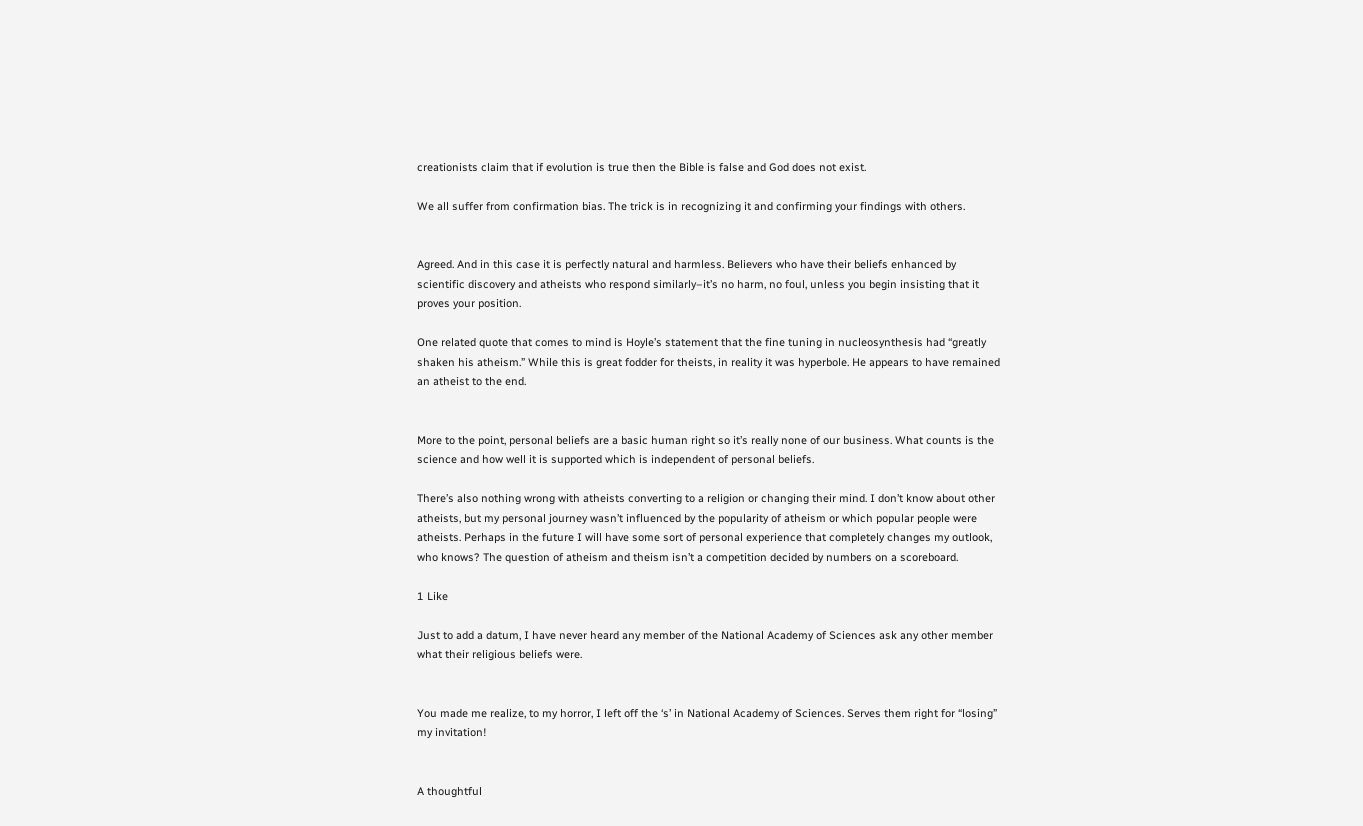creationists claim that if evolution is true then the Bible is false and God does not exist.

We all suffer from confirmation bias. The trick is in recognizing it and confirming your findings with others.


Agreed. And in this case it is perfectly natural and harmless. Believers who have their beliefs enhanced by scientific discovery and atheists who respond similarly–it’s no harm, no foul, unless you begin insisting that it proves your position.

One related quote that comes to mind is Hoyle’s statement that the fine tuning in nucleosynthesis had “greatly shaken his atheism.” While this is great fodder for theists, in reality it was hyperbole. He appears to have remained an atheist to the end.


More to the point, personal beliefs are a basic human right so it’s really none of our business. What counts is the science and how well it is supported which is independent of personal beliefs.

There’s also nothing wrong with atheists converting to a religion or changing their mind. I don’t know about other atheists, but my personal journey wasn’t influenced by the popularity of atheism or which popular people were atheists. Perhaps in the future I will have some sort of personal experience that completely changes my outlook, who knows? The question of atheism and theism isn’t a competition decided by numbers on a scoreboard.

1 Like

Just to add a datum, I have never heard any member of the National Academy of Sciences ask any other member what their religious beliefs were.


You made me realize, to my horror, I left off the ‘s’ in National Academy of Sciences. Serves them right for “losing” my invitation!


A thoughtful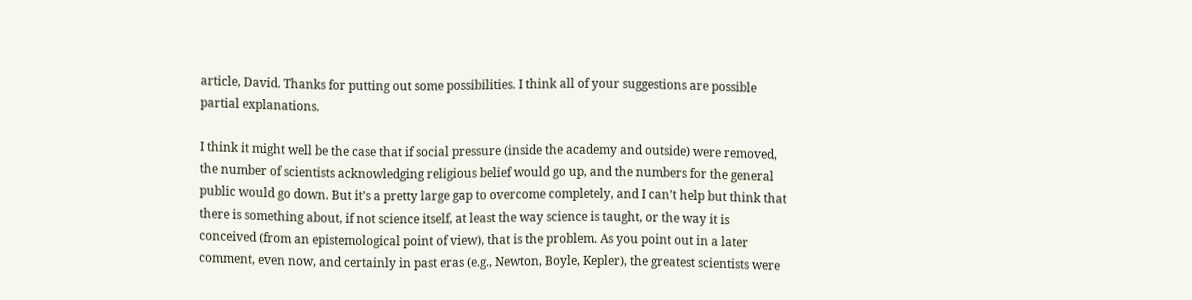article, David. Thanks for putting out some possibilities. I think all of your suggestions are possible partial explanations.

I think it might well be the case that if social pressure (inside the academy and outside) were removed, the number of scientists acknowledging religious belief would go up, and the numbers for the general public would go down. But it’s a pretty large gap to overcome completely, and I can’t help but think that there is something about, if not science itself, at least the way science is taught, or the way it is conceived (from an epistemological point of view), that is the problem. As you point out in a later comment, even now, and certainly in past eras (e.g., Newton, Boyle, Kepler), the greatest scientists were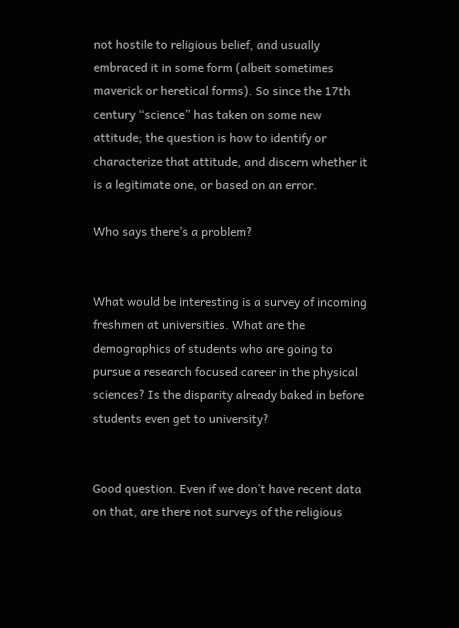not hostile to religious belief, and usually embraced it in some form (albeit sometimes maverick or heretical forms). So since the 17th century “science” has taken on some new attitude; the question is how to identify or characterize that attitude, and discern whether it is a legitimate one, or based on an error.

Who says there’s a problem?


What would be interesting is a survey of incoming freshmen at universities. What are the demographics of students who are going to pursue a research focused career in the physical sciences? Is the disparity already baked in before students even get to university?


Good question. Even if we don’t have recent data on that, are there not surveys of the religious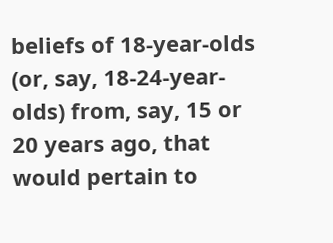beliefs of 18-year-olds (or, say, 18-24-year-olds) from, say, 15 or 20 years ago, that would pertain to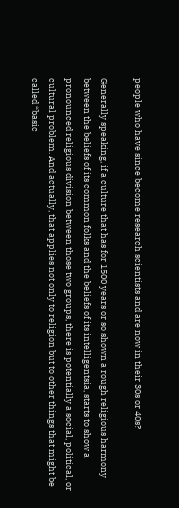people who have since become research scientists and are now in their 30s or 40s?

Generally speaking, if a culture that has for 1500 years or so shown a rough religious harmony between the beliefs of its common folks and the beliefs of its intelligentsia, starts to show a pronounced religious division between those two groups, there is potentially a social, political, or cultural problem. And actually, that applies not only to religion but to other things that might be called “basic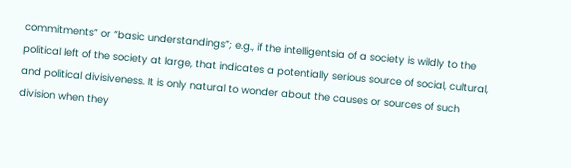commitments” or “basic understandings”; e.g., if the intelligentsia of a society is wildly to the political left of the society at large, that indicates a potentially serious source of social, cultural, and political divisiveness. It is only natural to wonder about the causes or sources of such division when they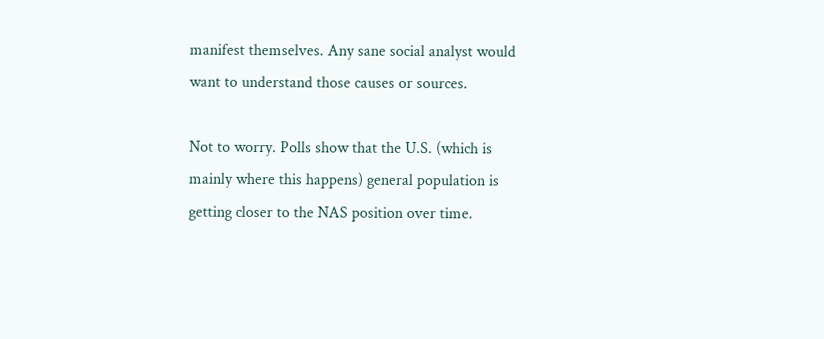manifest themselves. Any sane social analyst would want to understand those causes or sources.

Not to worry. Polls show that the U.S. (which is mainly where this happens) general population is getting closer to the NAS position over time.